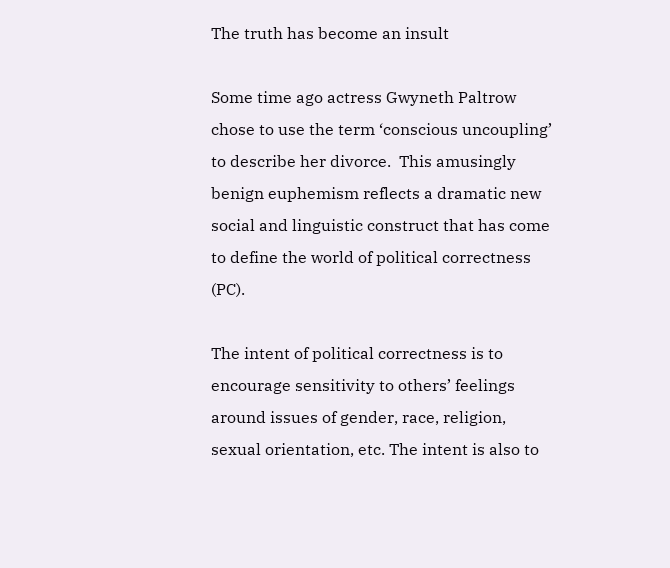The truth has become an insult

Some time ago actress Gwyneth Paltrow chose to use the term ‘conscious uncoupling’ to describe her divorce.  This amusingly benign euphemism reflects a dramatic new social and linguistic construct that has come to define the world of political correctness (PC).

The intent of political correctness is to encourage sensitivity to others’ feelings around issues of gender, race, religion, sexual orientation, etc. The intent is also to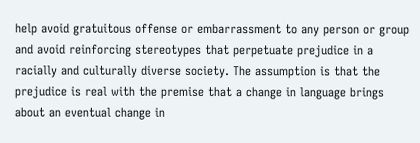help avoid gratuitous offense or embarrassment to any person or group and avoid reinforcing stereotypes that perpetuate prejudice in a racially and culturally diverse society. The assumption is that the prejudice is real with the premise that a change in language brings about an eventual change in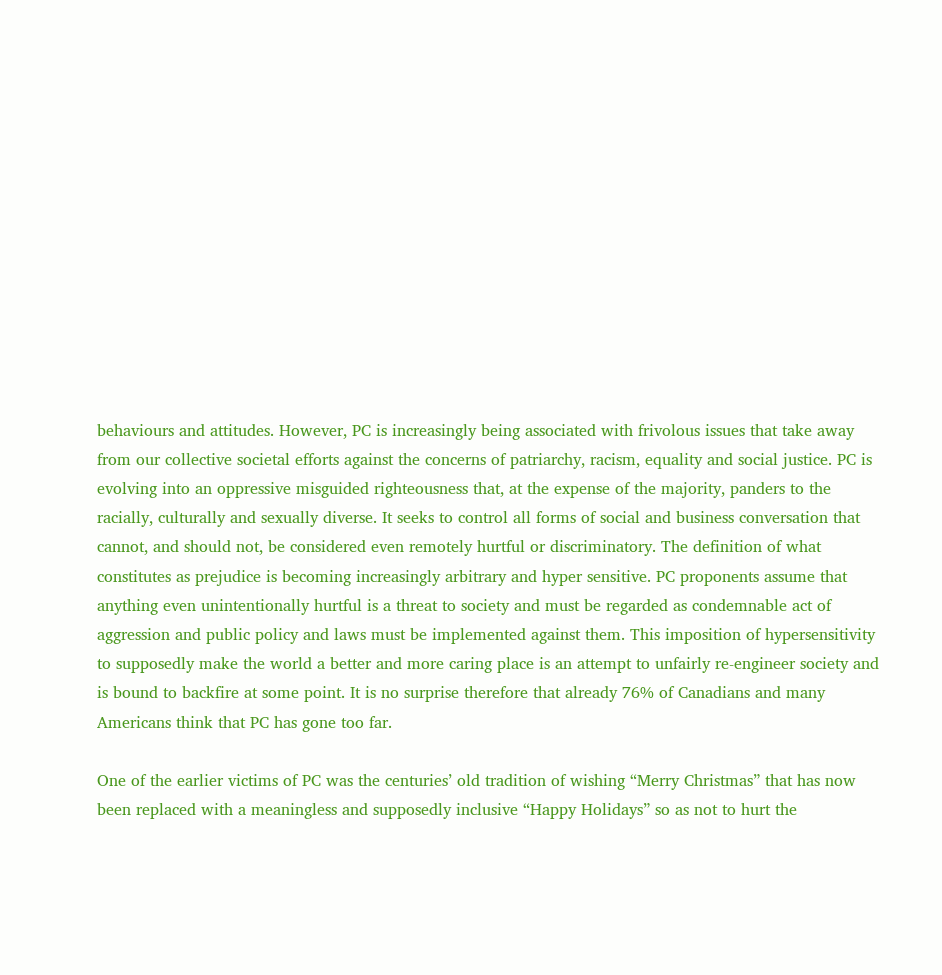behaviours and attitudes. However, PC is increasingly being associated with frivolous issues that take away from our collective societal efforts against the concerns of patriarchy, racism, equality and social justice. PC is evolving into an oppressive misguided righteousness that, at the expense of the majority, panders to the racially, culturally and sexually diverse. It seeks to control all forms of social and business conversation that cannot, and should not, be considered even remotely hurtful or discriminatory. The definition of what constitutes as prejudice is becoming increasingly arbitrary and hyper sensitive. PC proponents assume that anything even unintentionally hurtful is a threat to society and must be regarded as condemnable act of aggression and public policy and laws must be implemented against them. This imposition of hypersensitivity to supposedly make the world a better and more caring place is an attempt to unfairly re-engineer society and is bound to backfire at some point. It is no surprise therefore that already 76% of Canadians and many Americans think that PC has gone too far.

One of the earlier victims of PC was the centuries’ old tradition of wishing “Merry Christmas” that has now been replaced with a meaningless and supposedly inclusive “Happy Holidays” so as not to hurt the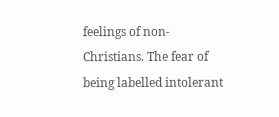feelings of non-Christians. The fear of being labelled intolerant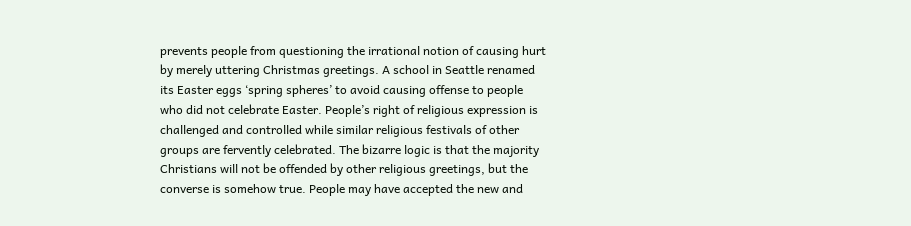prevents people from questioning the irrational notion of causing hurt by merely uttering Christmas greetings. A school in Seattle renamed its Easter eggs ‘spring spheres’ to avoid causing offense to people who did not celebrate Easter. People’s right of religious expression is challenged and controlled while similar religious festivals of other groups are fervently celebrated. The bizarre logic is that the majority Christians will not be offended by other religious greetings, but the converse is somehow true. People may have accepted the new and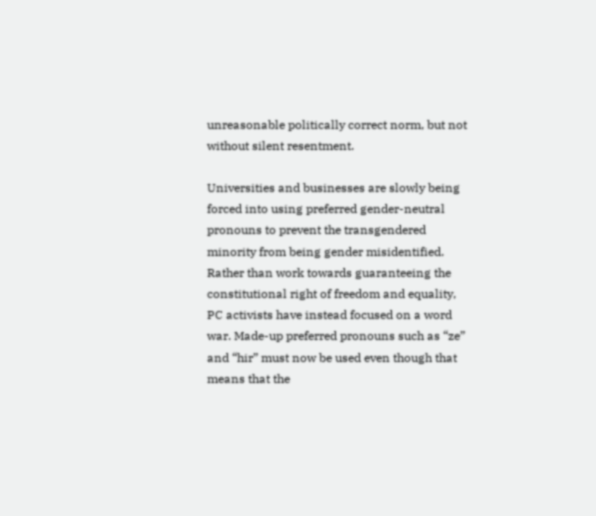unreasonable politically correct norm, but not without silent resentment.

Universities and businesses are slowly being forced into using preferred gender-neutral pronouns to prevent the transgendered minority from being gender misidentified. Rather than work towards guaranteeing the constitutional right of freedom and equality, PC activists have instead focused on a word war. Made-up preferred pronouns such as “ze” and “hir” must now be used even though that means that the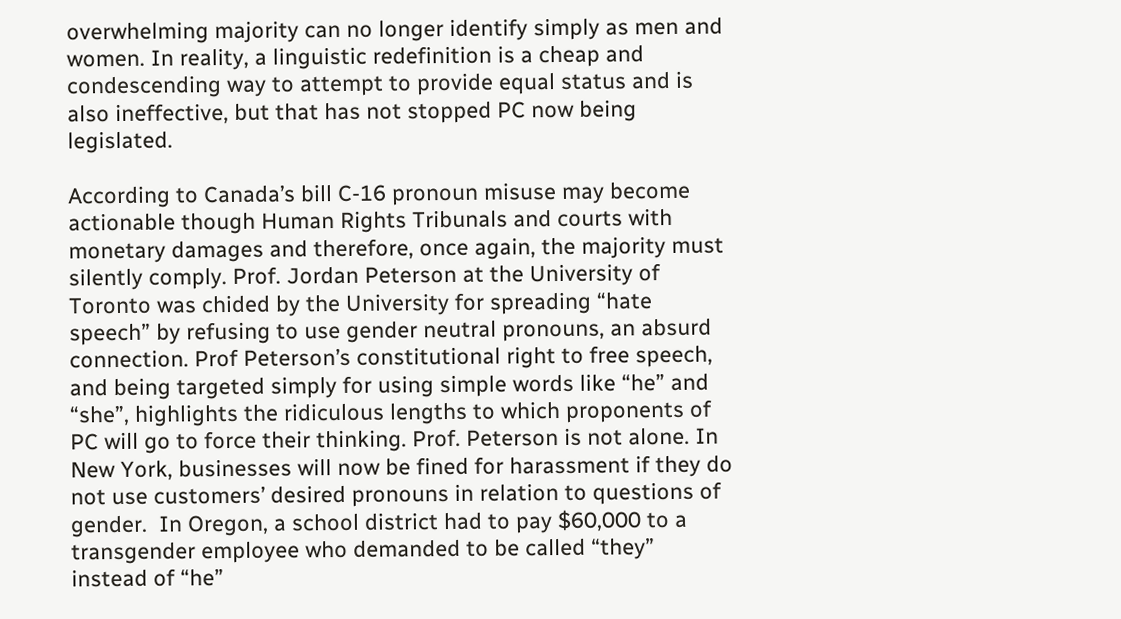overwhelming majority can no longer identify simply as men and women. In reality, a linguistic redefinition is a cheap and condescending way to attempt to provide equal status and is also ineffective, but that has not stopped PC now being legislated.

According to Canada’s bill C-16 pronoun misuse may become actionable though Human Rights Tribunals and courts with monetary damages and therefore, once again, the majority must silently comply. Prof. Jordan Peterson at the University of Toronto was chided by the University for spreading “hate speech” by refusing to use gender neutral pronouns, an absurd connection. Prof Peterson’s constitutional right to free speech, and being targeted simply for using simple words like “he” and “she”, highlights the ridiculous lengths to which proponents of PC will go to force their thinking. Prof. Peterson is not alone. In New York, businesses will now be fined for harassment if they do not use customers’ desired pronouns in relation to questions of gender.  In Oregon, a school district had to pay $60,000 to a transgender employee who demanded to be called “they” instead of “he”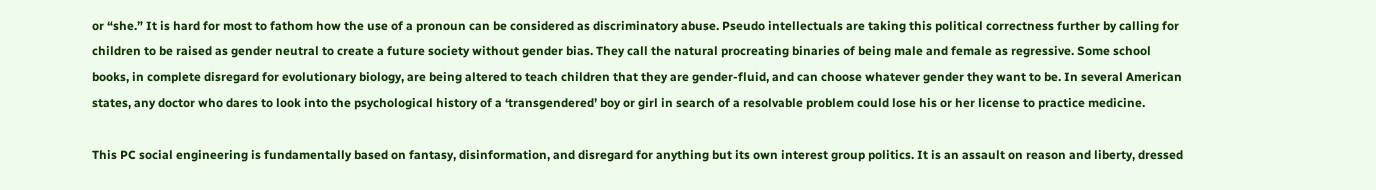or “she.” It is hard for most to fathom how the use of a pronoun can be considered as discriminatory abuse. Pseudo intellectuals are taking this political correctness further by calling for children to be raised as gender neutral to create a future society without gender bias. They call the natural procreating binaries of being male and female as regressive. Some school books, in complete disregard for evolutionary biology, are being altered to teach children that they are gender-fluid, and can choose whatever gender they want to be. In several American states, any doctor who dares to look into the psychological history of a ‘transgendered’ boy or girl in search of a resolvable problem could lose his or her license to practice medicine.

This PC social engineering is fundamentally based on fantasy, disinformation, and disregard for anything but its own interest group politics. It is an assault on reason and liberty, dressed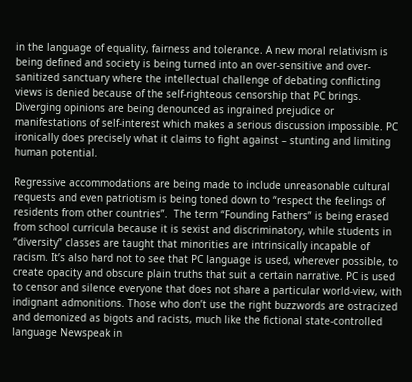in the language of equality, fairness and tolerance. A new moral relativism is being defined and society is being turned into an over-sensitive and over-sanitized sanctuary where the intellectual challenge of debating conflicting views is denied because of the self-righteous censorship that PC brings. Diverging opinions are being denounced as ingrained prejudice or manifestations of self-interest which makes a serious discussion impossible. PC ironically does precisely what it claims to fight against – stunting and limiting human potential.

Regressive accommodations are being made to include unreasonable cultural requests and even patriotism is being toned down to “respect the feelings of residents from other countries”.  The term “Founding Fathers” is being erased from school curricula because it is sexist and discriminatory, while students in “diversity” classes are taught that minorities are intrinsically incapable of racism. It’s also hard not to see that PC language is used, wherever possible, to create opacity and obscure plain truths that suit a certain narrative. PC is used to censor and silence everyone that does not share a particular world-view, with indignant admonitions. Those who don’t use the right buzzwords are ostracized and demonized as bigots and racists, much like the fictional state-controlled language Newspeak in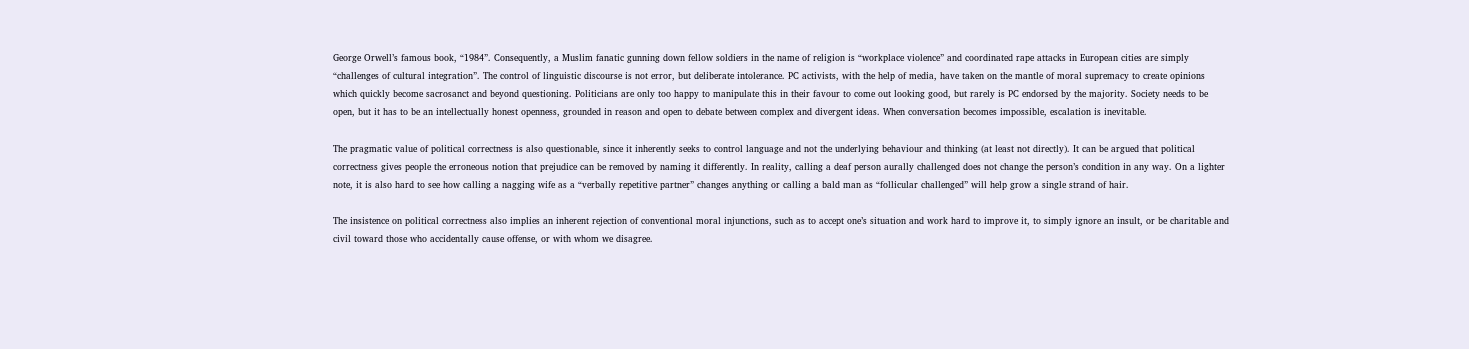George Orwell’s famous book, “1984”. Consequently, a Muslim fanatic gunning down fellow soldiers in the name of religion is “workplace violence” and coordinated rape attacks in European cities are simply “challenges of cultural integration”. The control of linguistic discourse is not error, but deliberate intolerance. PC activists, with the help of media, have taken on the mantle of moral supremacy to create opinions which quickly become sacrosanct and beyond questioning. Politicians are only too happy to manipulate this in their favour to come out looking good, but rarely is PC endorsed by the majority. Society needs to be open, but it has to be an intellectually honest openness, grounded in reason and open to debate between complex and divergent ideas. When conversation becomes impossible, escalation is inevitable.

The pragmatic value of political correctness is also questionable, since it inherently seeks to control language and not the underlying behaviour and thinking (at least not directly). It can be argued that political correctness gives people the erroneous notion that prejudice can be removed by naming it differently. In reality, calling a deaf person aurally challenged does not change the person’s condition in any way. On a lighter note, it is also hard to see how calling a nagging wife as a “verbally repetitive partner” changes anything or calling a bald man as “follicular challenged” will help grow a single strand of hair.

The insistence on political correctness also implies an inherent rejection of conventional moral injunctions, such as to accept one’s situation and work hard to improve it, to simply ignore an insult, or be charitable and civil toward those who accidentally cause offense, or with whom we disagree.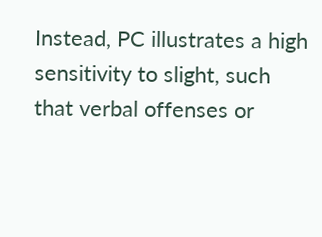Instead, PC illustrates a high sensitivity to slight, such that verbal offenses or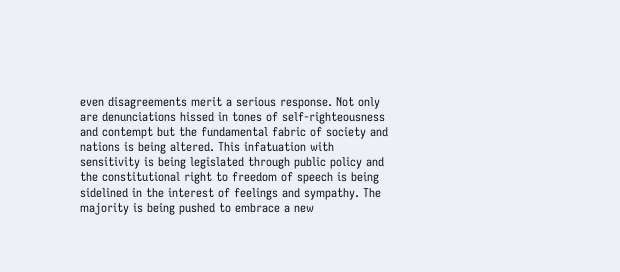even disagreements merit a serious response. Not only are denunciations hissed in tones of self-righteousness and contempt but the fundamental fabric of society and nations is being altered. This infatuation with sensitivity is being legislated through public policy and the constitutional right to freedom of speech is being sidelined in the interest of feelings and sympathy. The majority is being pushed to embrace a new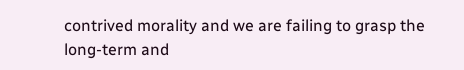contrived morality and we are failing to grasp the long-term and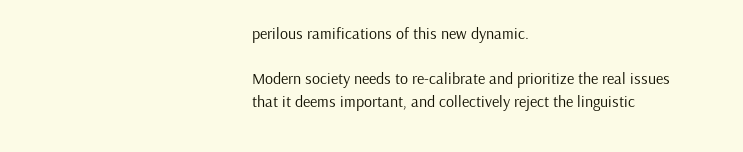perilous ramifications of this new dynamic.

Modern society needs to re-calibrate and prioritize the real issues that it deems important, and collectively reject the linguistic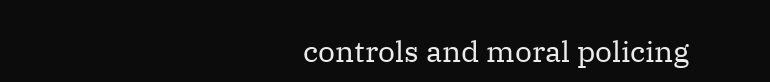controls and moral policing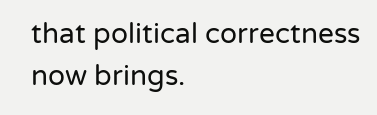that political correctness now brings.